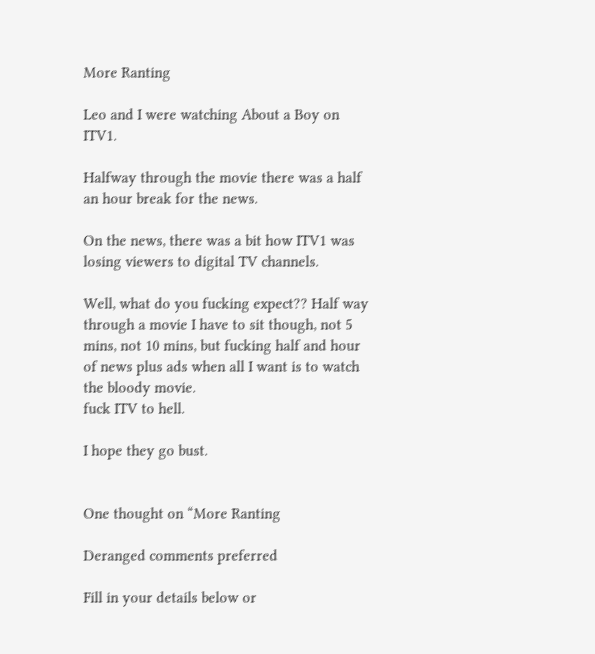More Ranting

Leo and I were watching About a Boy on ITV1.

Halfway through the movie there was a half an hour break for the news.

On the news, there was a bit how ITV1 was losing viewers to digital TV channels.

Well, what do you fucking expect?? Half way through a movie I have to sit though, not 5 mins, not 10 mins, but fucking half and hour of news plus ads when all I want is to watch the bloody movie.
fuck ITV to hell.

I hope they go bust.


One thought on “More Ranting

Deranged comments preferred

Fill in your details below or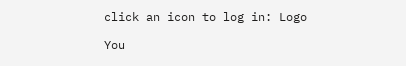click an icon to log in: Logo

You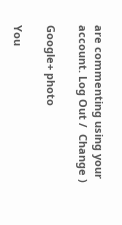are commenting using your account. Log Out /  Change )

Google+ photo

You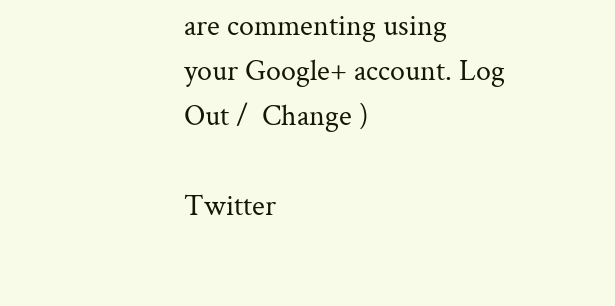are commenting using your Google+ account. Log Out /  Change )

Twitter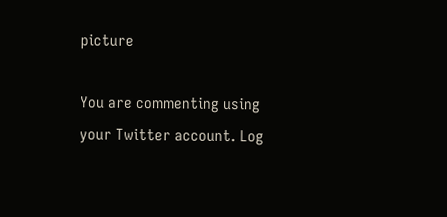picture

You are commenting using your Twitter account. Log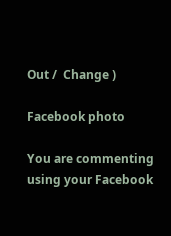Out /  Change )

Facebook photo

You are commenting using your Facebook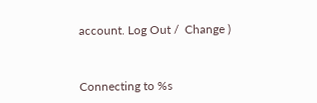account. Log Out /  Change )


Connecting to %s